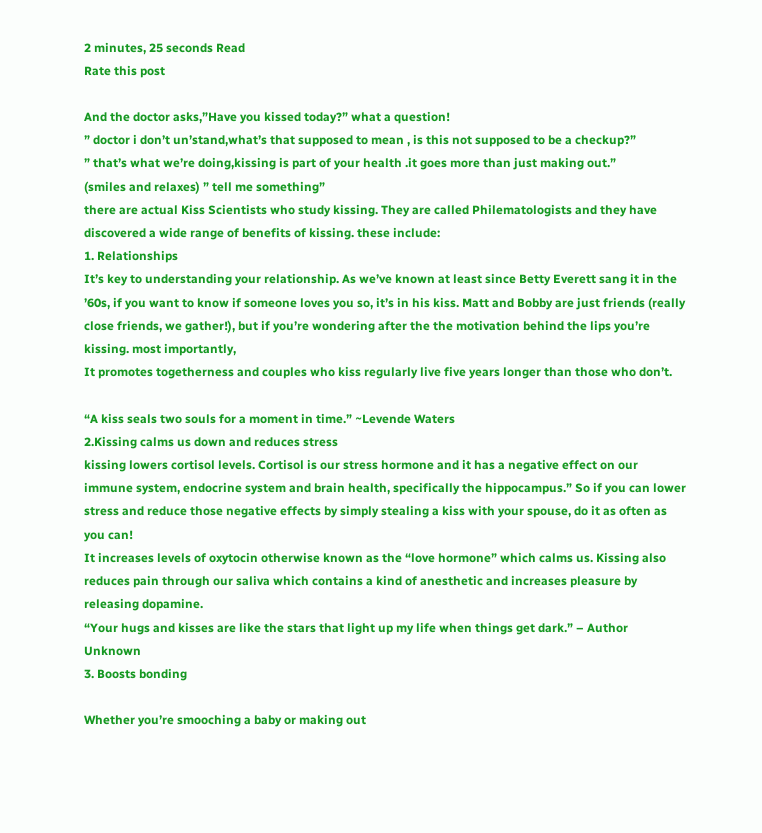2 minutes, 25 seconds Read
Rate this post

And the doctor asks,”Have you kissed today?” what a question!
” doctor i don’t un’stand,what’s that supposed to mean , is this not supposed to be a checkup?”
” that’s what we’re doing,kissing is part of your health .it goes more than just making out.”
(smiles and relaxes) ” tell me something”
there are actual Kiss Scientists who study kissing. They are called Philematologists and they have discovered a wide range of benefits of kissing. these include:
1. Relationships
It’s key to understanding your relationship. As we’ve known at least since Betty Everett sang it in the ’60s, if you want to know if someone loves you so, it’s in his kiss. Matt and Bobby are just friends (really close friends, we gather!), but if you’re wondering after the the motivation behind the lips you’re kissing. most importantly,
It promotes togetherness and couples who kiss regularly live five years longer than those who don’t.

“A kiss seals two souls for a moment in time.” ~Levende Waters
2.Kissing calms us down and reduces stress
kissing lowers cortisol levels. Cortisol is our stress hormone and it has a negative effect on our immune system, endocrine system and brain health, specifically the hippocampus.” So if you can lower stress and reduce those negative effects by simply stealing a kiss with your spouse, do it as often as you can!
It increases levels of oxytocin otherwise known as the “love hormone” which calms us. Kissing also reduces pain through our saliva which contains a kind of anesthetic and increases pleasure by releasing dopamine.
“Your hugs and kisses are like the stars that light up my life when things get dark.” – Author Unknown
3. Boosts bonding

Whether you’re smooching a baby or making out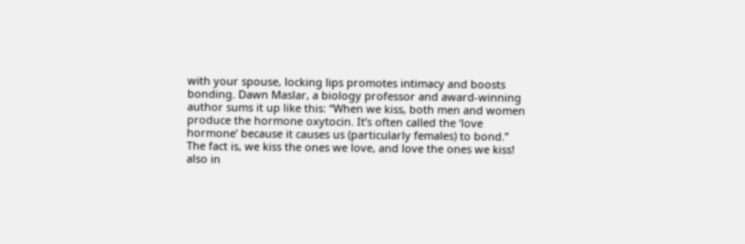with your spouse, locking lips promotes intimacy and boosts bonding. Dawn Maslar, a biology professor and award-winning author sums it up like this: “When we kiss, both men and women produce the hormone oxytocin. It’s often called the ‘love hormone’ because it causes us (particularly females) to bond.” The fact is, we kiss the ones we love, and love the ones we kiss!
also in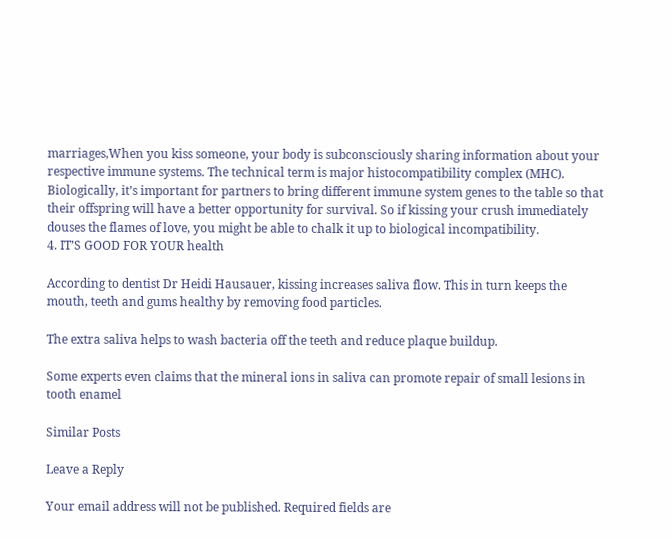marriages,When you kiss someone, your body is subconsciously sharing information about your respective immune systems. The technical term is major histocompatibility complex (MHC). Biologically, it’s important for partners to bring different immune system genes to the table so that their offspring will have a better opportunity for survival. So if kissing your crush immediately douses the flames of love, you might be able to chalk it up to biological incompatibility.
4. IT’S GOOD FOR YOUR health

According to dentist Dr Heidi Hausauer, kissing increases saliva flow. This in turn keeps the mouth, teeth and gums healthy by removing food particles.

The extra saliva helps to wash bacteria off the teeth and reduce plaque buildup.

Some experts even claims that the mineral ions in saliva can promote repair of small lesions in tooth enamel

Similar Posts

Leave a Reply

Your email address will not be published. Required fields are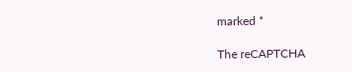marked *

The reCAPTCHA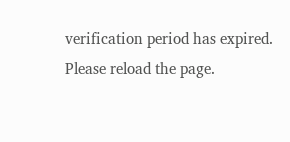verification period has expired. Please reload the page.